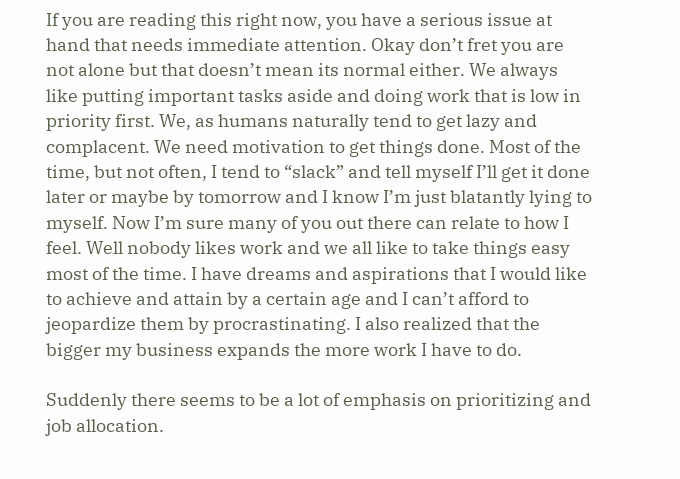If you are reading this right now, you have a serious issue at hand that needs immediate attention. Okay don’t fret you are not alone but that doesn’t mean its normal either. We always like putting important tasks aside and doing work that is low in priority first. We, as humans naturally tend to get lazy and complacent. We need motivation to get things done. Most of the time, but not often, I tend to “slack” and tell myself I’ll get it done later or maybe by tomorrow and I know I’m just blatantly lying to myself. Now I’m sure many of you out there can relate to how I feel. Well nobody likes work and we all like to take things easy most of the time. I have dreams and aspirations that I would like to achieve and attain by a certain age and I can’t afford to jeopardize them by procrastinating. I also realized that the bigger my business expands the more work I have to do.

Suddenly there seems to be a lot of emphasis on prioritizing and job allocation.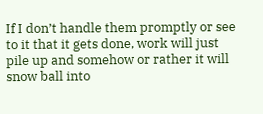If I don’t handle them promptly or see to it that it gets done, work will just pile up and somehow or rather it will snow ball into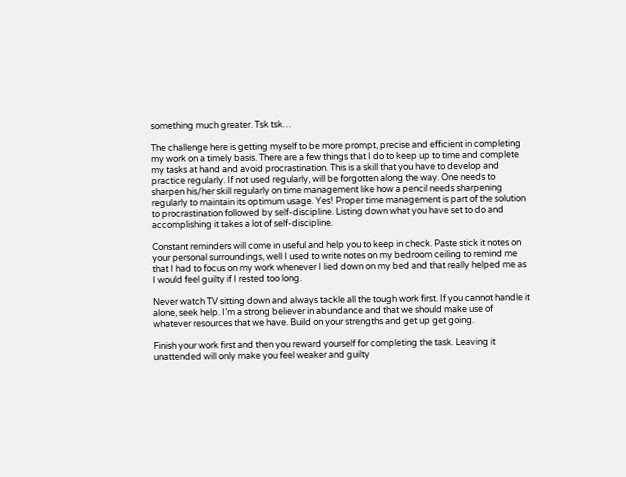something much greater. Tsk tsk…

The challenge here is getting myself to be more prompt, precise and efficient in completing my work on a timely basis. There are a few things that I do to keep up to time and complete my tasks at hand and avoid procrastination. This is a skill that you have to develop and practice regularly. If not used regularly, will be forgotten along the way. One needs to sharpen his/her skill regularly on time management like how a pencil needs sharpening regularly to maintain its optimum usage. Yes! Proper time management is part of the solution to procrastination followed by self-discipline. Listing down what you have set to do and accomplishing it takes a lot of self-discipline.

Constant reminders will come in useful and help you to keep in check. Paste stick it notes on your personal surroundings, well I used to write notes on my bedroom ceiling to remind me that I had to focus on my work whenever I lied down on my bed and that really helped me as I would feel guilty if I rested too long.

Never watch TV sitting down and always tackle all the tough work first. If you cannot handle it alone, seek help. I’m a strong believer in abundance and that we should make use of whatever resources that we have. Build on your strengths and get up get going.

Finish your work first and then you reward yourself for completing the task. Leaving it unattended will only make you feel weaker and guilty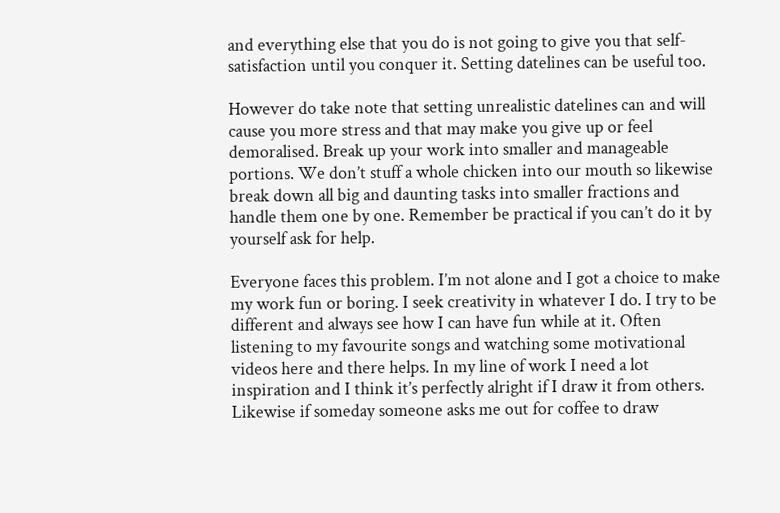and everything else that you do is not going to give you that self-satisfaction until you conquer it. Setting datelines can be useful too.

However do take note that setting unrealistic datelines can and will cause you more stress and that may make you give up or feel demoralised. Break up your work into smaller and manageable portions. We don’t stuff a whole chicken into our mouth so likewise break down all big and daunting tasks into smaller fractions and handle them one by one. Remember be practical if you can’t do it by yourself ask for help.

Everyone faces this problem. I’m not alone and I got a choice to make my work fun or boring. I seek creativity in whatever I do. I try to be different and always see how I can have fun while at it. Often listening to my favourite songs and watching some motivational videos here and there helps. In my line of work I need a lot inspiration and I think it’s perfectly alright if I draw it from others. Likewise if someday someone asks me out for coffee to draw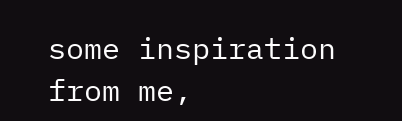some inspiration from me,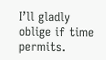I’ll gladly oblige if time permits.